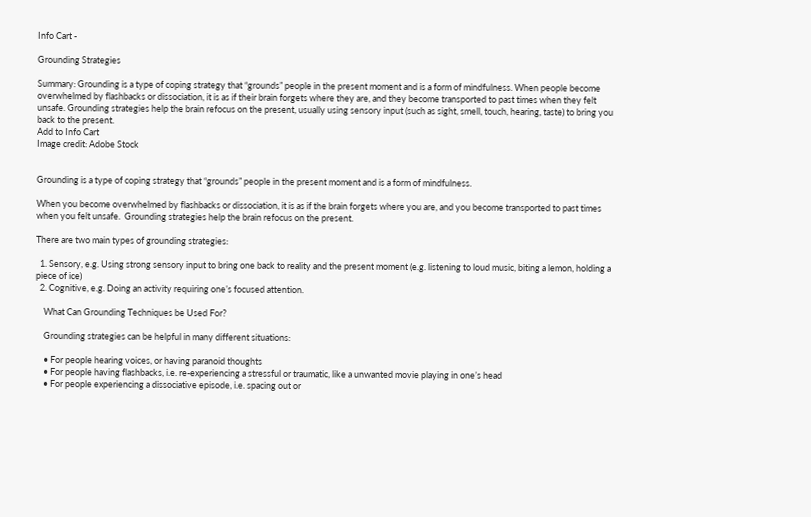Info Cart -

Grounding Strategies

Summary: Grounding is a type of coping strategy that “grounds” people in the present moment and is a form of mindfulness. When people become overwhelmed by flashbacks or dissociation, it is as if their brain forgets where they are, and they become transported to past times when they felt unsafe. Grounding strategies help the brain refocus on the present, usually using sensory input (such as sight, smell, touch, hearing, taste) to bring you back to the present.
Add to Info Cart
Image credit: Adobe Stock


Grounding is a type of coping strategy that “grounds” people in the present moment and is a form of mindfulness.

When you become overwhelmed by flashbacks or dissociation, it is as if the brain forgets where you are, and you become transported to past times when you felt unsafe.  Grounding strategies help the brain refocus on the present.

There are two main types of grounding strategies:

  1. Sensory, e.g. Using strong sensory input to bring one back to reality and the present moment (e.g. listening to loud music, biting a lemon, holding a piece of ice)
  2. Cognitive, e.g. Doing an activity requiring one’s focused attention.

    What Can Grounding Techniques be Used For?

    Grounding strategies can be helpful in many different situations:

    • For people hearing voices, or having paranoid thoughts
    • For people having flashbacks, i.e. re-experiencing a stressful or traumatic, like a unwanted movie playing in one’s head
    • For people experiencing a dissociative episode, i.e. spacing out or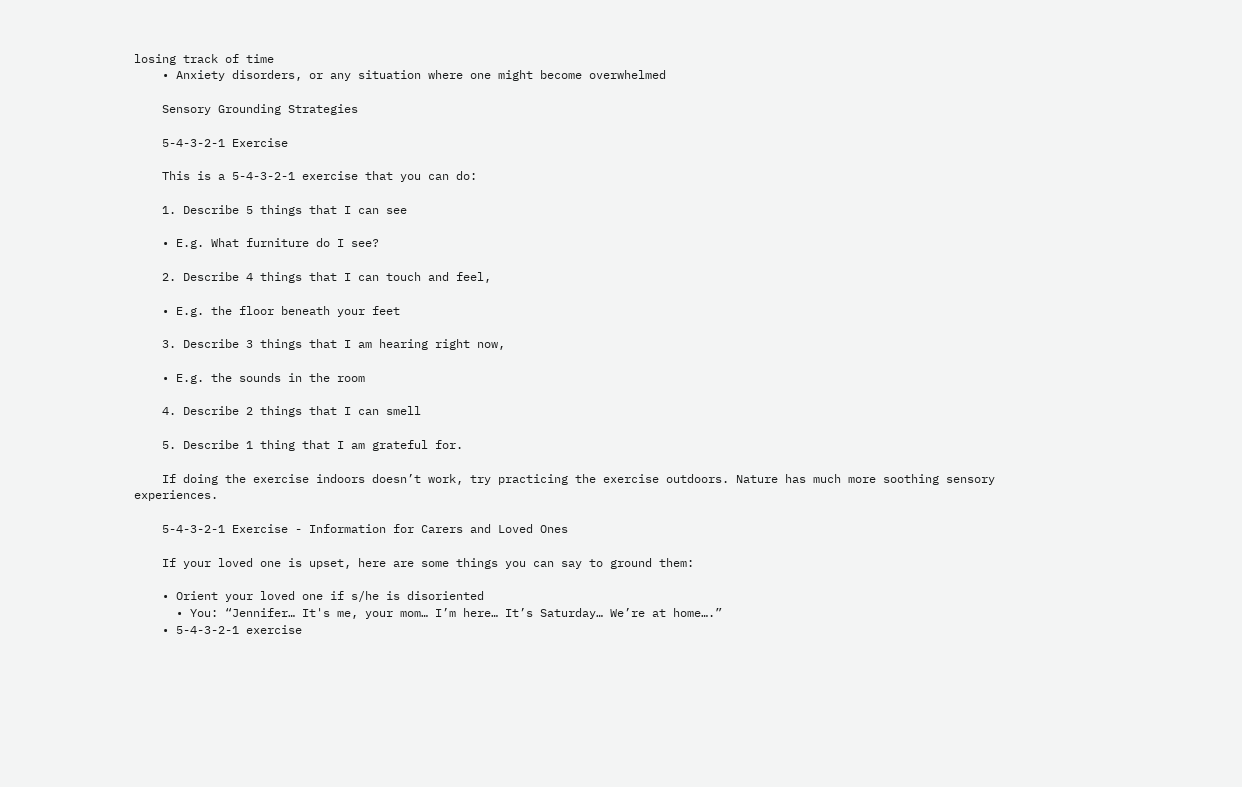losing track of time
    • Anxiety disorders, or any situation where one might become overwhelmed

    Sensory Grounding Strategies

    5-4-3-2-1 Exercise

    This is a 5-4-3-2-1 exercise that you can do:

    1. Describe 5 things that I can see

    • E.g. What furniture do I see?

    2. Describe 4 things that I can touch and feel,

    • E.g. the floor beneath your feet

    3. Describe 3 things that I am hearing right now,

    • E.g. the sounds in the room

    4. Describe 2 things that I can smell

    5. Describe 1 thing that I am grateful for.

    If doing the exercise indoors doesn’t work, try practicing the exercise outdoors. Nature has much more soothing sensory experiences.

    5-4-3-2-1 Exercise - Information for Carers and Loved Ones

    If your loved one is upset, here are some things you can say to ground them:

    • Orient your loved one if s/he is disoriented
      • You: “Jennifer… It's me, your mom… I’m here… It’s Saturday… We’re at home….”
    • 5-4-3-2-1 exercise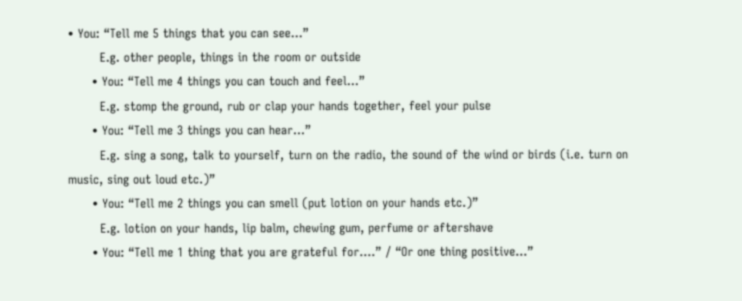• You: “Tell me 5 things that you can see…”
        E.g. other people, things in the room or outside
      • You: “Tell me 4 things you can touch and feel…”
        E.g. stomp the ground, rub or clap your hands together, feel your pulse
      • You: “Tell me 3 things you can hear…”
        E.g. sing a song, talk to yourself, turn on the radio, the sound of the wind or birds (i.e. turn on music, sing out loud etc.)”
      • You: “Tell me 2 things you can smell (put lotion on your hands etc.)”
        E.g. lotion on your hands, lip balm, chewing gum, perfume or aftershave
      • You: “Tell me 1 thing that you are grateful for….” / “Or one thing positive…”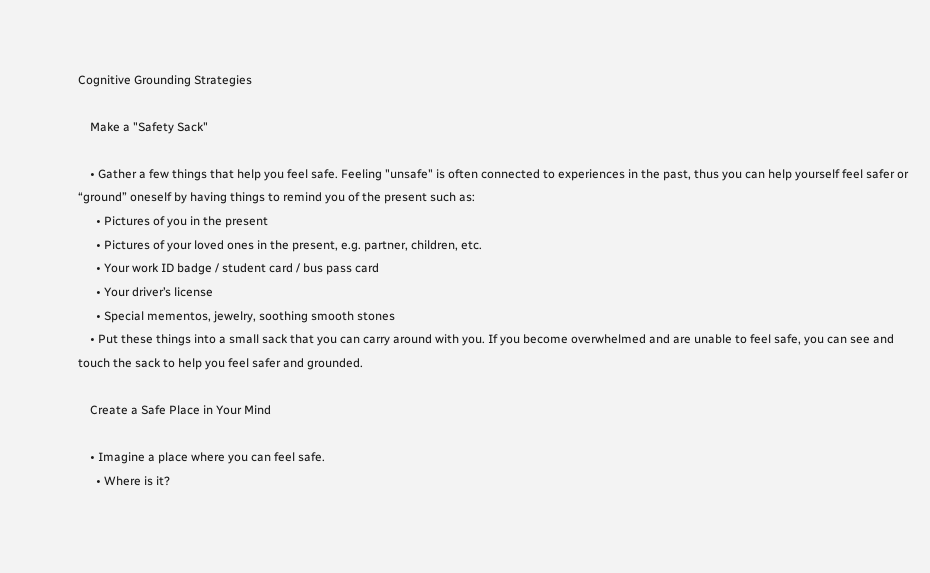Cognitive Grounding Strategies

    Make a "Safety Sack"

    • Gather a few things that help you feel safe. Feeling "unsafe" is often connected to experiences in the past, thus you can help yourself feel safer or “ground” oneself by having things to remind you of the present such as:
      • Pictures of you in the present
      • Pictures of your loved ones in the present, e.g. partner, children, etc.
      • Your work ID badge / student card / bus pass card
      • Your driver’s license
      • Special mementos, jewelry, soothing smooth stones
    • Put these things into a small sack that you can carry around with you. If you become overwhelmed and are unable to feel safe, you can see and touch the sack to help you feel safer and grounded.

    Create a Safe Place in Your Mind

    • Imagine a place where you can feel safe.
      • Where is it?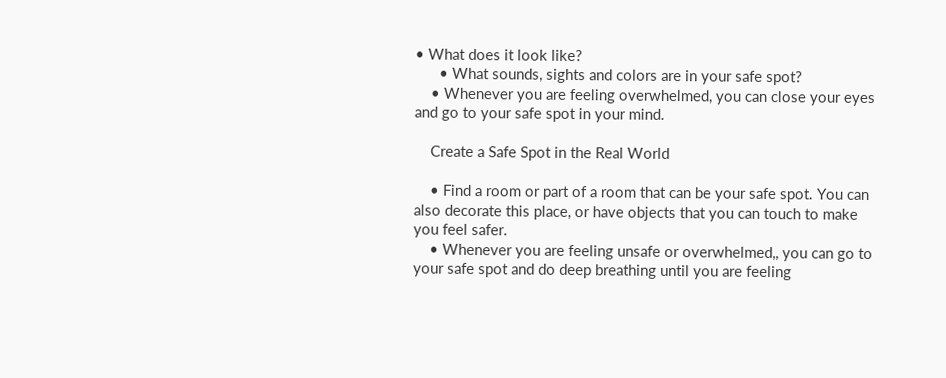• What does it look like?
      • What sounds, sights and colors are in your safe spot?
    • Whenever you are feeling overwhelmed, you can close your eyes and go to your safe spot in your mind.

    Create a Safe Spot in the Real World

    • Find a room or part of a room that can be your safe spot. You can also decorate this place, or have objects that you can touch to make you feel safer.
    • Whenever you are feeling unsafe or overwhelmed,, you can go to your safe spot and do deep breathing until you are feeling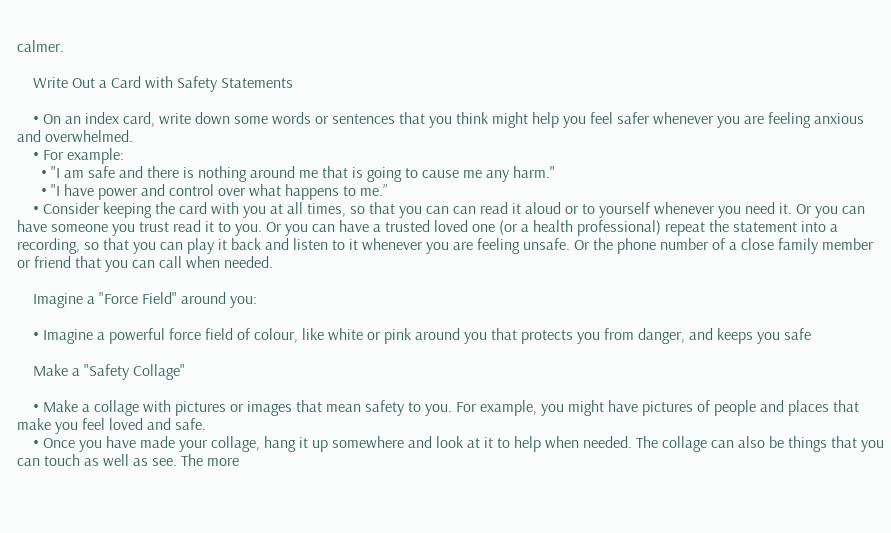calmer.

    Write Out a Card with Safety Statements

    • On an index card, write down some words or sentences that you think might help you feel safer whenever you are feeling anxious and overwhelmed.
    • For example:
      • "I am safe and there is nothing around me that is going to cause me any harm."
      • "I have power and control over what happens to me.”
    • Consider keeping the card with you at all times, so that you can can read it aloud or to yourself whenever you need it. Or you can have someone you trust read it to you. Or you can have a trusted loved one (or a health professional) repeat the statement into a recording, so that you can play it back and listen to it whenever you are feeling unsafe. Or the phone number of a close family member or friend that you can call when needed.

    Imagine a "Force Field" around you:

    • Imagine a powerful force field of colour, like white or pink around you that protects you from danger, and keeps you safe

    Make a "Safety Collage"

    • Make a collage with pictures or images that mean safety to you. For example, you might have pictures of people and places that make you feel loved and safe.
    • Once you have made your collage, hang it up somewhere and look at it to help when needed. The collage can also be things that you can touch as well as see. The more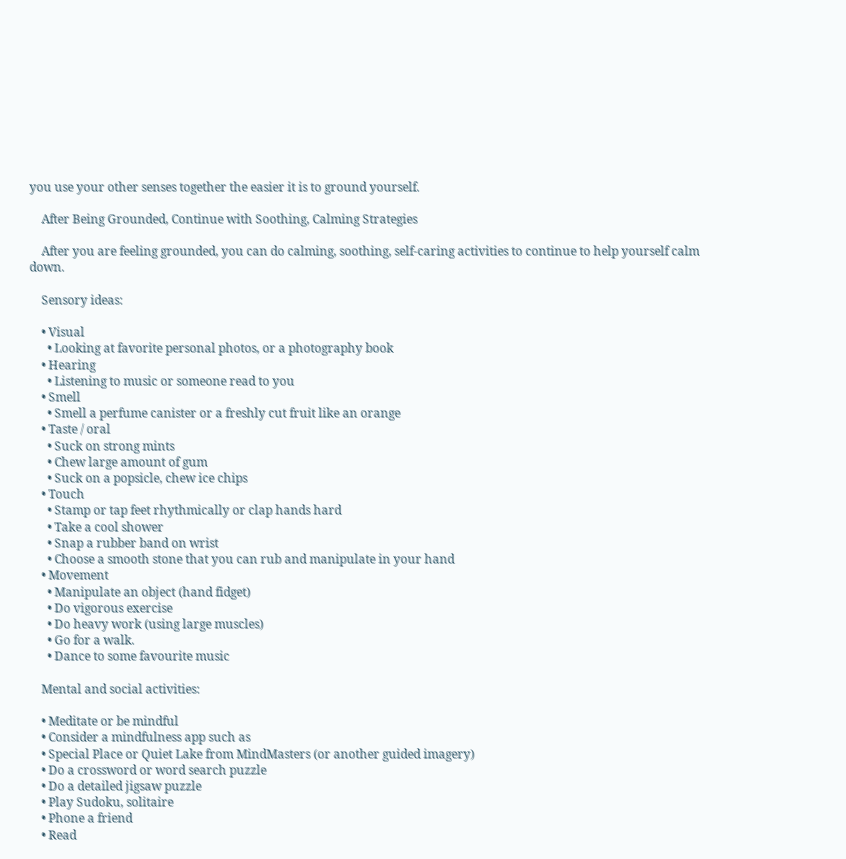you use your other senses together the easier it is to ground yourself.

    After Being Grounded, Continue with Soothing, Calming Strategies

    After you are feeling grounded, you can do calming, soothing, self-caring activities to continue to help yourself calm down.

    Sensory ideas:

    • Visual
      • Looking at favorite personal photos, or a photography book
    • Hearing
      • Listening to music or someone read to you
    • Smell
      • Smell a perfume canister or a freshly cut fruit like an orange
    • Taste / oral
      • Suck on strong mints
      • Chew large amount of gum
      • Suck on a popsicle, chew ice chips
    • Touch
      • Stamp or tap feet rhythmically or clap hands hard
      • Take a cool shower
      • Snap a rubber band on wrist
      • Choose a smooth stone that you can rub and manipulate in your hand
    • Movement
      • Manipulate an object (hand fidget)
      • Do vigorous exercise
      • Do heavy work (using large muscles)
      • Go for a walk.
      • Dance to some favourite music

    Mental and social activities:

    • Meditate or be mindful
    • Consider a mindfulness app such as
    • Special Place or Quiet Lake from MindMasters (or another guided imagery)
    • Do a crossword or word search puzzle
    • Do a detailed jigsaw puzzle
    • Play Sudoku, solitaire
    • Phone a friend
    • Read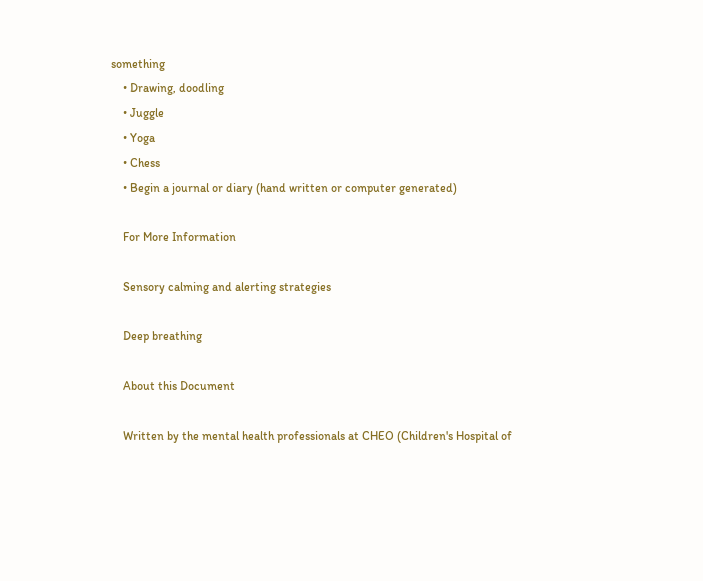something
    • Drawing, doodling
    • Juggle
    • Yoga
    • Chess
    • Begin a journal or diary (hand written or computer generated)

    For More Information

    Sensory calming and alerting strategies

    Deep breathing

    About this Document

    Written by the mental health professionals at CHEO (Children's Hospital of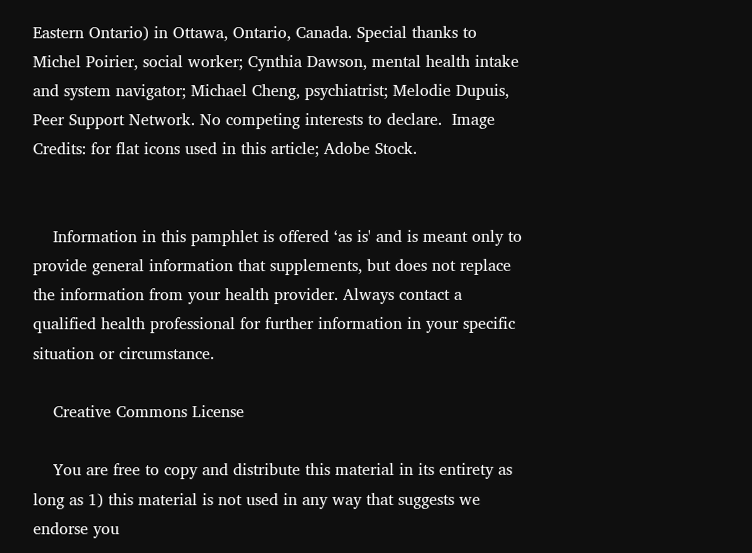Eastern Ontario) in Ottawa, Ontario, Canada. Special thanks to Michel Poirier, social worker; Cynthia Dawson, mental health intake and system navigator; Michael Cheng, psychiatrist; Melodie Dupuis, Peer Support Network. No competing interests to declare.  Image Credits: for flat icons used in this article; Adobe Stock.


    Information in this pamphlet is offered ‘as is' and is meant only to provide general information that supplements, but does not replace the information from your health provider. Always contact a qualified health professional for further information in your specific situation or circumstance.

    Creative Commons License

    You are free to copy and distribute this material in its entirety as long as 1) this material is not used in any way that suggests we endorse you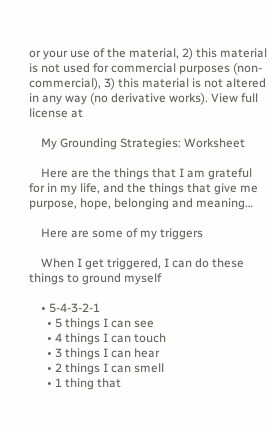or your use of the material, 2) this material is not used for commercial purposes (non-commercial), 3) this material is not altered in any way (no derivative works). View full license at

    My Grounding Strategies: Worksheet

    Here are the things that I am grateful for in my life, and the things that give me purpose, hope, belonging and meaning…

    Here are some of my triggers

    When I get triggered, I can do these things to ground myself

    • 5-4-3-2-1
      • 5 things I can see
      • 4 things I can touch
      • 3 things I can hear
      • 2 things I can smell
      • 1 thing that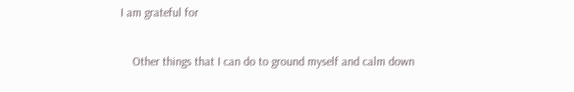I am grateful for

    Other things that I can do to ground myself and calm down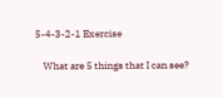5-4-3-2-1 Exercise

    What are 5 things that I can see?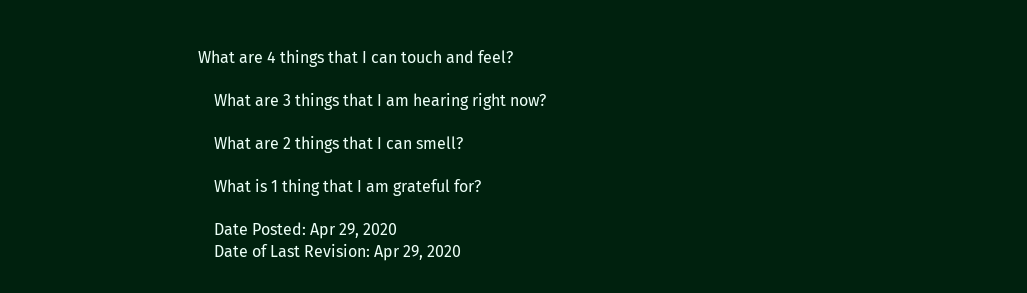What are 4 things that I can touch and feel?

    What are 3 things that I am hearing right now?

    What are 2 things that I can smell?

    What is 1 thing that I am grateful for?

    Date Posted: Apr 29, 2020
    Date of Last Revision: Apr 29, 2020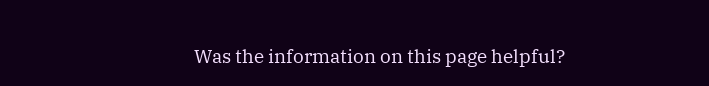Was the information on this page helpful?